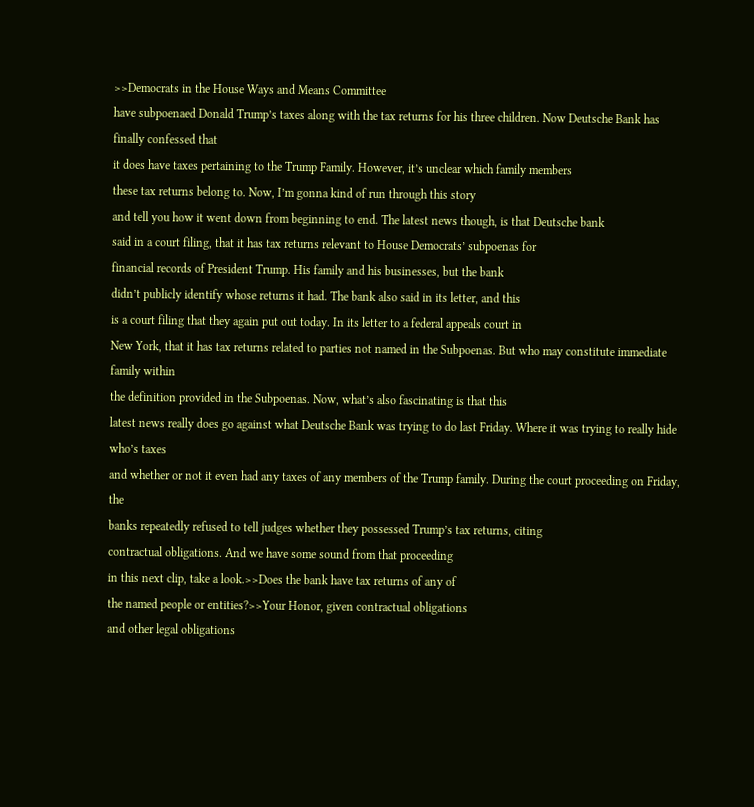>>Democrats in the House Ways and Means Committee
have subpoenaed Donald Trump’s taxes along with the tax returns for his three children. Now Deutsche Bank has finally confessed that
it does have taxes pertaining to the Trump Family. However, it’s unclear which family members
these tax returns belong to. Now, I’m gonna kind of run through this story
and tell you how it went down from beginning to end. The latest news though, is that Deutsche bank
said in a court filing, that it has tax returns relevant to House Democrats’ subpoenas for
financial records of President Trump. His family and his businesses, but the bank
didn’t publicly identify whose returns it had. The bank also said in its letter, and this
is a court filing that they again put out today. In its letter to a federal appeals court in
New York, that it has tax returns related to parties not named in the Subpoenas. But who may constitute immediate family within
the definition provided in the Subpoenas. Now, what’s also fascinating is that this
latest news really does go against what Deutsche Bank was trying to do last Friday. Where it was trying to really hide who’s taxes
and whether or not it even had any taxes of any members of the Trump family. During the court proceeding on Friday, the
banks repeatedly refused to tell judges whether they possessed Trump’s tax returns, citing
contractual obligations. And we have some sound from that proceeding
in this next clip, take a look.>>Does the bank have tax returns of any of
the named people or entities?>>Your Honor, given contractual obligations
and other legal obligations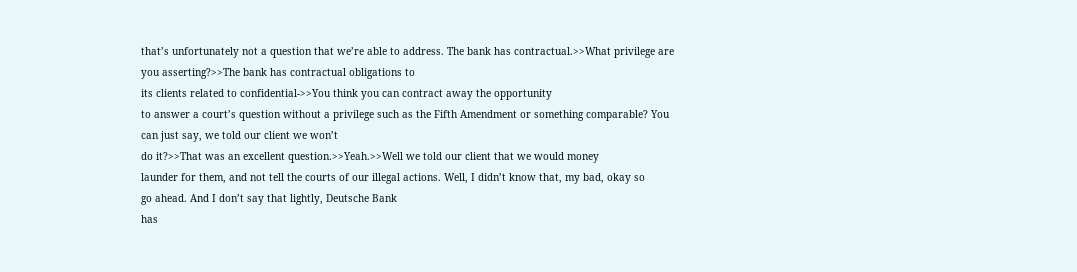that’s unfortunately not a question that we’re able to address. The bank has contractual.>>What privilege are you asserting?>>The bank has contractual obligations to
its clients related to confidential->>You think you can contract away the opportunity
to answer a court’s question without a privilege such as the Fifth Amendment or something comparable? You can just say, we told our client we won’t
do it?>>That was an excellent question.>>Yeah.>>Well we told our client that we would money
launder for them, and not tell the courts of our illegal actions. Well, I didn’t know that, my bad, okay so
go ahead. And I don’t say that lightly, Deutsche Bank
has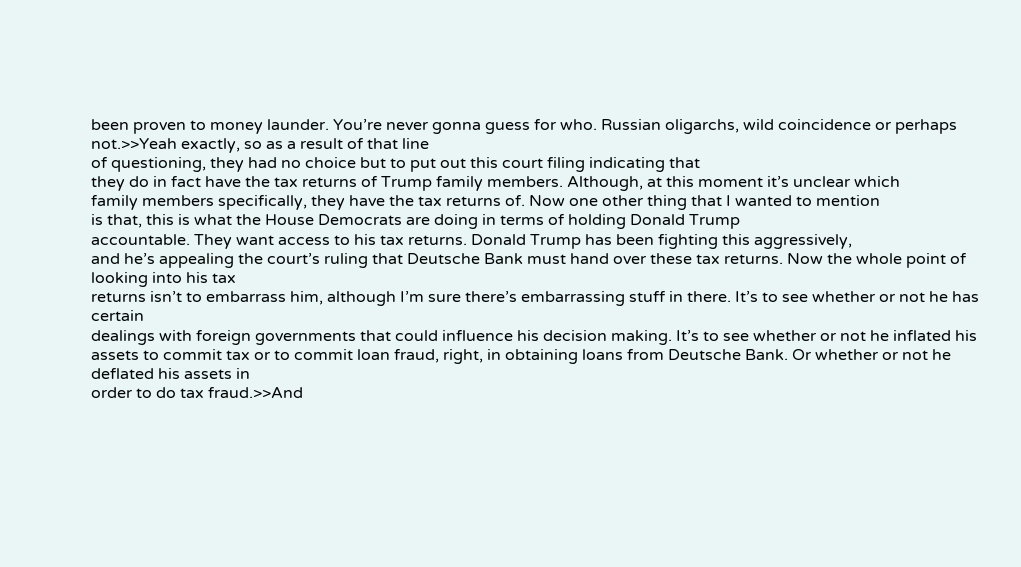been proven to money launder. You’re never gonna guess for who. Russian oligarchs, wild coincidence or perhaps
not.>>Yeah exactly, so as a result of that line
of questioning, they had no choice but to put out this court filing indicating that
they do in fact have the tax returns of Trump family members. Although, at this moment it’s unclear which
family members specifically, they have the tax returns of. Now one other thing that I wanted to mention
is that, this is what the House Democrats are doing in terms of holding Donald Trump
accountable. They want access to his tax returns. Donald Trump has been fighting this aggressively,
and he’s appealing the court’s ruling that Deutsche Bank must hand over these tax returns. Now the whole point of looking into his tax
returns isn’t to embarrass him, although I’m sure there’s embarrassing stuff in there. It’s to see whether or not he has certain
dealings with foreign governments that could influence his decision making. It’s to see whether or not he inflated his
assets to commit tax or to commit loan fraud, right, in obtaining loans from Deutsche Bank. Or whether or not he deflated his assets in
order to do tax fraud.>>And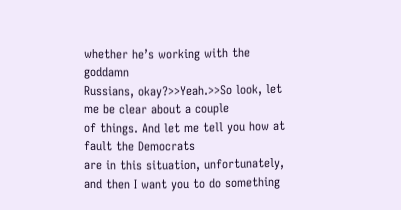whether he’s working with the goddamn
Russians, okay?>>Yeah.>>So look, let me be clear about a couple
of things. And let me tell you how at fault the Democrats
are in this situation, unfortunately, and then I want you to do something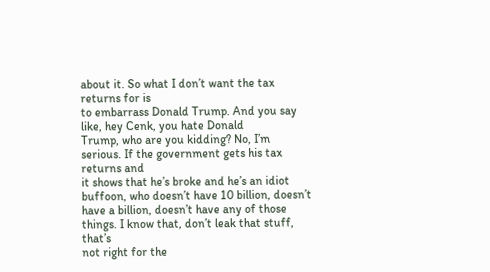about it. So what I don’t want the tax returns for is
to embarrass Donald Trump. And you say like, hey Cenk, you hate Donald
Trump, who are you kidding? No, I’m serious. If the government gets his tax returns and
it shows that he’s broke and he’s an idiot buffoon, who doesn’t have 10 billion, doesn’t
have a billion, doesn’t have any of those things. I know that, don’t leak that stuff, that’s
not right for the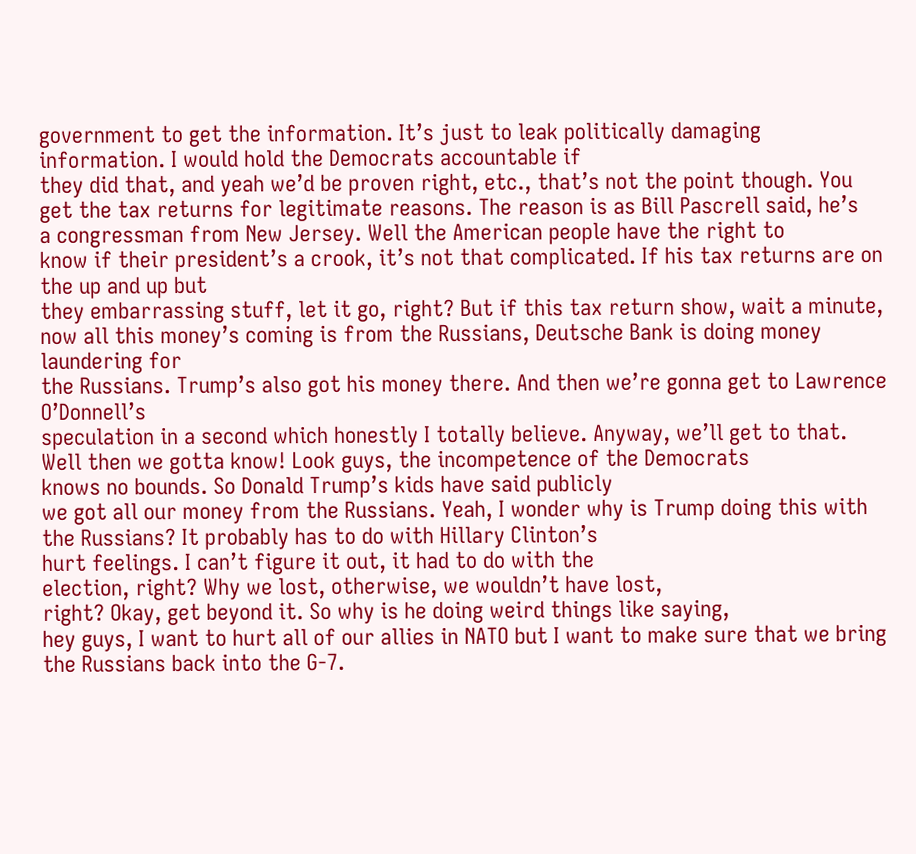government to get the information. It’s just to leak politically damaging information. I would hold the Democrats accountable if
they did that, and yeah we’d be proven right, etc., that’s not the point though. You get the tax returns for legitimate reasons. The reason is as Bill Pascrell said, he’s
a congressman from New Jersey. Well the American people have the right to
know if their president’s a crook, it’s not that complicated. If his tax returns are on the up and up but
they embarrassing stuff, let it go, right? But if this tax return show, wait a minute,
now all this money’s coming is from the Russians, Deutsche Bank is doing money laundering for
the Russians. Trump’s also got his money there. And then we’re gonna get to Lawrence O’Donnell’s
speculation in a second which honestly I totally believe. Anyway, we’ll get to that. Well then we gotta know! Look guys, the incompetence of the Democrats
knows no bounds. So Donald Trump’s kids have said publicly
we got all our money from the Russians. Yeah, I wonder why is Trump doing this with
the Russians? It probably has to do with Hillary Clinton’s
hurt feelings. I can’t figure it out, it had to do with the
election, right? Why we lost, otherwise, we wouldn’t have lost,
right? Okay, get beyond it. So why is he doing weird things like saying,
hey guys, I want to hurt all of our allies in NATO but I want to make sure that we bring
the Russians back into the G-7.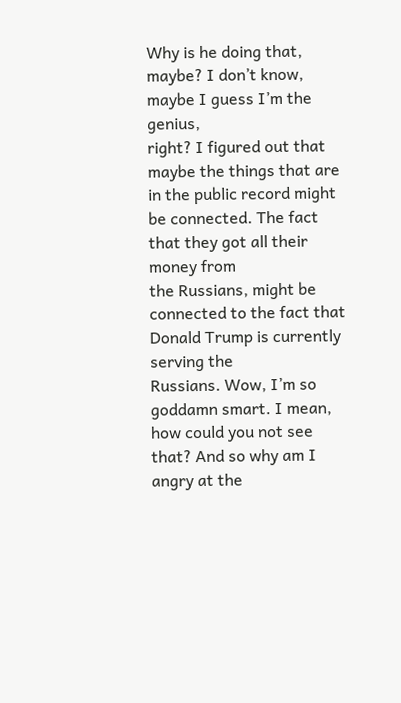Why is he doing that, maybe? I don’t know, maybe I guess I’m the genius,
right? I figured out that maybe the things that are
in the public record might be connected. The fact that they got all their money from
the Russians, might be connected to the fact that Donald Trump is currently serving the
Russians. Wow, I’m so goddamn smart. I mean, how could you not see that? And so why am I angry at the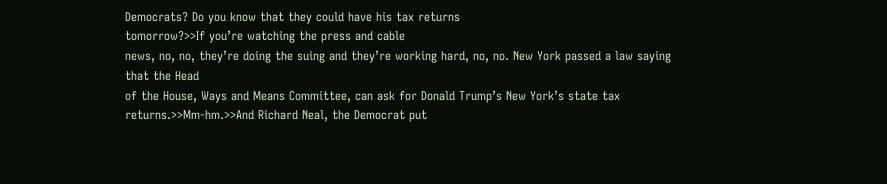Democrats? Do you know that they could have his tax returns
tomorrow?>>If you’re watching the press and cable
news, no, no, they’re doing the suing and they’re working hard, no, no. New York passed a law saying that the Head
of the House, Ways and Means Committee, can ask for Donald Trump’s New York’s state tax
returns.>>Mm-hm.>>And Richard Neal, the Democrat put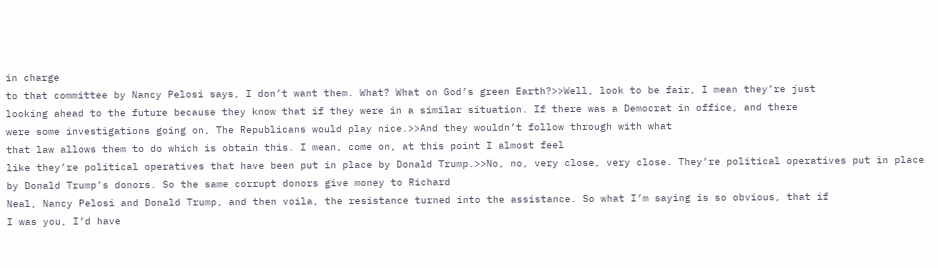in charge
to that committee by Nancy Pelosi says, I don’t want them. What? What on God’s green Earth?>>Well, look to be fair, I mean they’re just
looking ahead to the future because they know that if they were in a similar situation. If there was a Democrat in office, and there
were some investigations going on, The Republicans would play nice.>>And they wouldn’t follow through with what
that law allows them to do which is obtain this. I mean, come on, at this point I almost feel
like they’re political operatives that have been put in place by Donald Trump.>>No, no, very close, very close. They’re political operatives put in place
by Donald Trump’s donors. So the same corrupt donors give money to Richard
Neal, Nancy Pelosi and Donald Trump, and then voila, the resistance turned into the assistance. So what I’m saying is so obvious, that if
I was you, I’d have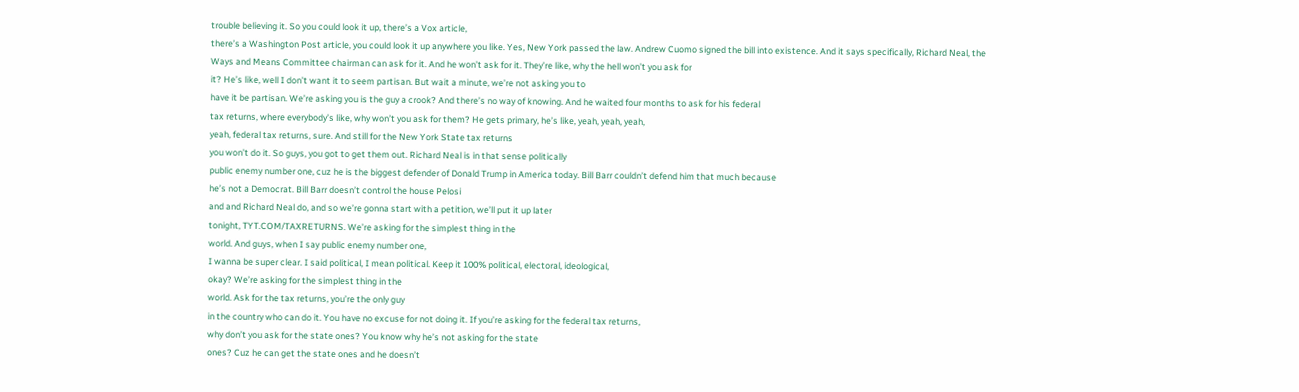trouble believing it. So you could look it up, there’s a Vox article,
there’s a Washington Post article, you could look it up anywhere you like. Yes, New York passed the law. Andrew Cuomo signed the bill into existence. And it says specifically, Richard Neal, the
Ways and Means Committee chairman can ask for it. And he won’t ask for it. They’re like, why the hell won’t you ask for
it? He’s like, well I don’t want it to seem partisan. But wait a minute, we’re not asking you to
have it be partisan. We’re asking you is the guy a crook? And there’s no way of knowing. And he waited four months to ask for his federal
tax returns, where everybody’s like, why won’t you ask for them? He gets primary, he’s like, yeah, yeah, yeah,
yeah, federal tax returns, sure. And still for the New York State tax returns
you won’t do it. So guys, you got to get them out. Richard Neal is in that sense politically
public enemy number one, cuz he is the biggest defender of Donald Trump in America today. Bill Barr couldn’t defend him that much because
he’s not a Democrat. Bill Barr doesn’t control the house Pelosi
and and Richard Neal do, and so we’re gonna start with a petition, we’ll put it up later
tonight, TYT.COM/TAXRETURNS. We’re asking for the simplest thing in the
world. And guys, when I say public enemy number one,
I wanna be super clear. I said political, I mean political. Keep it 100% political, electoral, ideological,
okay? We’re asking for the simplest thing in the
world. Ask for the tax returns, you’re the only guy
in the country who can do it. You have no excuse for not doing it. If you’re asking for the federal tax returns,
why don’t you ask for the state ones? You know why he’s not asking for the state
ones? Cuz he can get the state ones and he doesn’t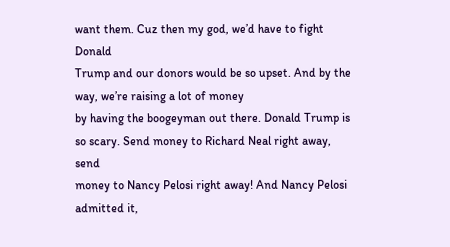want them. Cuz then my god, we’d have to fight Donald
Trump and our donors would be so upset. And by the way, we’re raising a lot of money
by having the boogeyman out there. Donald Trump is so scary. Send money to Richard Neal right away, send
money to Nancy Pelosi right away! And Nancy Pelosi admitted it,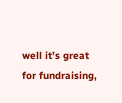well it’s great
for fundraising,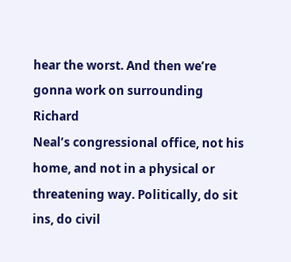hear the worst. And then we’re gonna work on surrounding Richard
Neal’s congressional office, not his home, and not in a physical or threatening way. Politically, do sit ins, do civil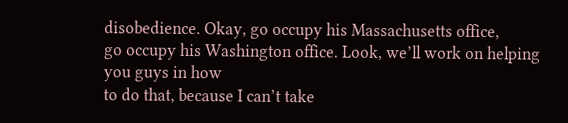disobedience. Okay, go occupy his Massachusetts office,
go occupy his Washington office. Look, we’ll work on helping you guys in how
to do that, because I can’t take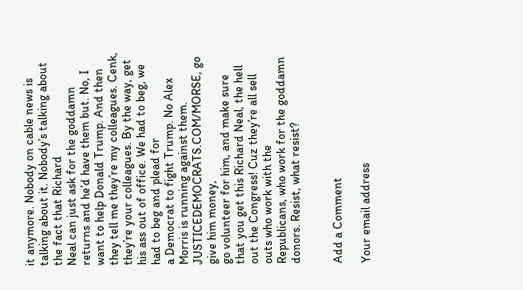it anymore. Nobody on cable news is talking about it. Nobody’s talking about the fact that Richard
Neal can just ask for the goddamn returns and he’d have them but. No, I want to help Donald Trump. And then they tell me they’re my colleagues. Cenk, they’re your colleagues. By the way, get his ass out of office. We had to beg, we had to beg and plead for
a Democrat to fight Trump. No Alex Morris is running against them. JUSTICEDEMOCRATS.COM/MORSE, go give him money,
go volunteer for him, and make sure that you get this Richard Neal, the hell out the Congress! Cuz they’re all sell outs who work with the
Republicans, who work for the goddamn donors. Resist, what resist?


Add a Comment

Your email address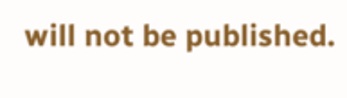will not be published.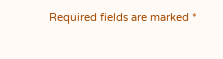Required fields are marked *